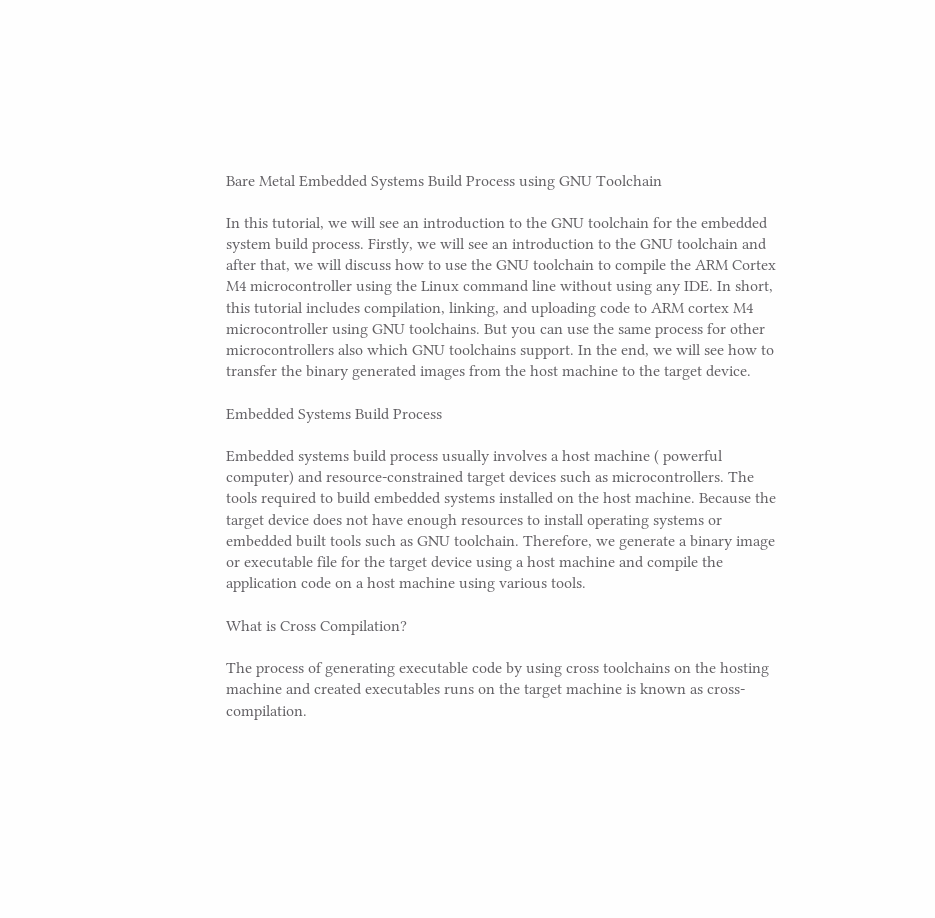Bare Metal Embedded Systems Build Process using GNU Toolchain

In this tutorial, we will see an introduction to the GNU toolchain for the embedded system build process. Firstly, we will see an introduction to the GNU toolchain and after that, we will discuss how to use the GNU toolchain to compile the ARM Cortex M4 microcontroller using the Linux command line without using any IDE. In short, this tutorial includes compilation, linking, and uploading code to ARM cortex M4 microcontroller using GNU toolchains. But you can use the same process for other microcontrollers also which GNU toolchains support. In the end, we will see how to transfer the binary generated images from the host machine to the target device.

Embedded Systems Build Process

Embedded systems build process usually involves a host machine ( powerful computer) and resource-constrained target devices such as microcontrollers. The tools required to build embedded systems installed on the host machine. Because the target device does not have enough resources to install operating systems or embedded built tools such as GNU toolchain. Therefore, we generate a binary image or executable file for the target device using a host machine and compile the application code on a host machine using various tools.

What is Cross Compilation?

The process of generating executable code by using cross toolchains on the hosting machine and created executables runs on the target machine is known as cross-compilation.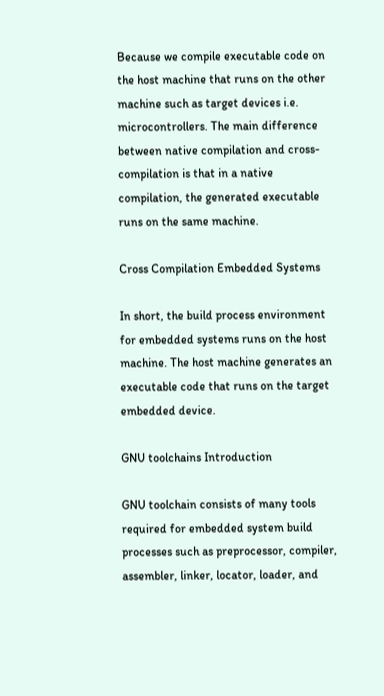Because we compile executable code on the host machine that runs on the other machine such as target devices i.e. microcontrollers. The main difference between native compilation and cross-compilation is that in a native compilation, the generated executable runs on the same machine.

Cross Compilation Embedded Systems

In short, the build process environment for embedded systems runs on the host machine. The host machine generates an executable code that runs on the target embedded device.

GNU toolchains Introduction

GNU toolchain consists of many tools required for embedded system build processes such as preprocessor, compiler, assembler, linker, locator, loader, and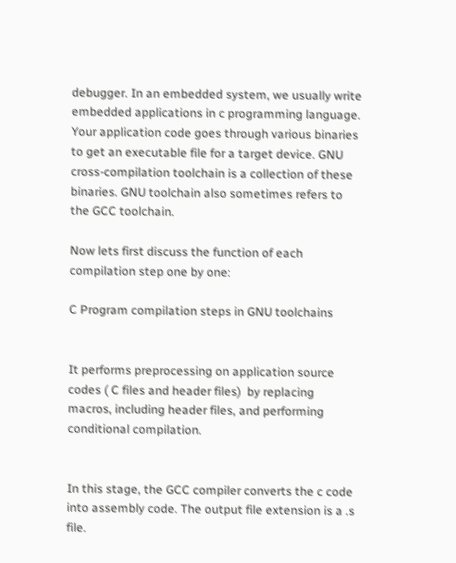debugger. In an embedded system, we usually write embedded applications in c programming language. Your application code goes through various binaries to get an executable file for a target device. GNU cross-compilation toolchain is a collection of these binaries. GNU toolchain also sometimes refers to the GCC toolchain.

Now lets first discuss the function of each compilation step one by one:

C Program compilation steps in GNU toolchains


It performs preprocessing on application source codes ( C files and header files)  by replacing macros, including header files, and performing conditional compilation.


In this stage, the GCC compiler converts the c code into assembly code. The output file extension is a .s file.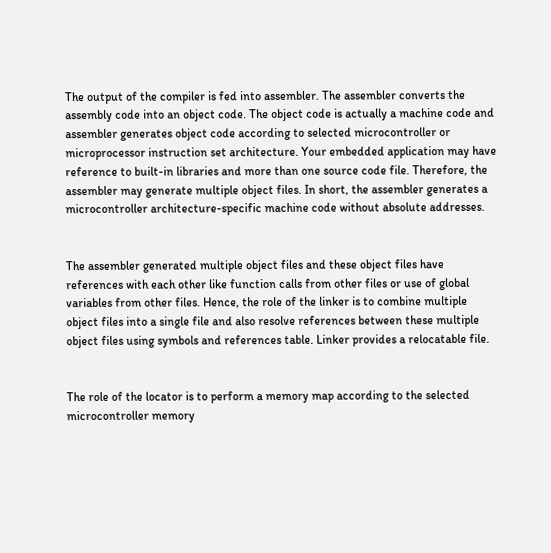The output of the compiler is fed into assembler. The assembler converts the assembly code into an object code. The object code is actually a machine code and assembler generates object code according to selected microcontroller or microprocessor instruction set architecture. Your embedded application may have reference to built-in libraries and more than one source code file. Therefore, the assembler may generate multiple object files. In short, the assembler generates a microcontroller architecture-specific machine code without absolute addresses.


The assembler generated multiple object files and these object files have references with each other like function calls from other files or use of global variables from other files. Hence, the role of the linker is to combine multiple object files into a single file and also resolve references between these multiple object files using symbols and references table. Linker provides a relocatable file.


The role of the locator is to perform a memory map according to the selected microcontroller memory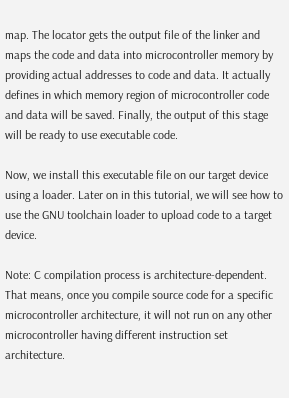map. The locator gets the output file of the linker and maps the code and data into microcontroller memory by providing actual addresses to code and data. It actually defines in which memory region of microcontroller code and data will be saved. Finally, the output of this stage will be ready to use executable code.

Now, we install this executable file on our target device using a loader. Later on in this tutorial, we will see how to use the GNU toolchain loader to upload code to a target device.

Note: C compilation process is architecture-dependent. That means, once you compile source code for a specific microcontroller architecture, it will not run on any other microcontroller having different instruction set architecture.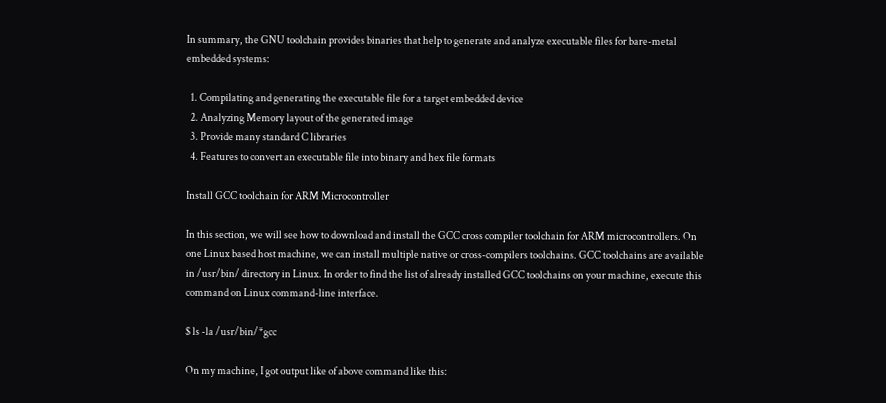In summary, the GNU toolchain provides binaries that help to generate and analyze executable files for bare-metal embedded systems:

  1. Compilating and generating the executable file for a target embedded device
  2. Analyzing Memory layout of the generated image
  3. Provide many standard C libraries
  4. Features to convert an executable file into binary and hex file formats

Install GCC toolchain for ARM Microcontroller

In this section, we will see how to download and install the GCC cross compiler toolchain for ARM microcontrollers. On one Linux based host machine, we can install multiple native or cross-compilers toolchains. GCC toolchains are available in /usr/bin/ directory in Linux. In order to find the list of already installed GCC toolchains on your machine, execute this command on Linux command-line interface.

$ ls -la /usr/bin/*gcc

On my machine, I got output like of above command like this: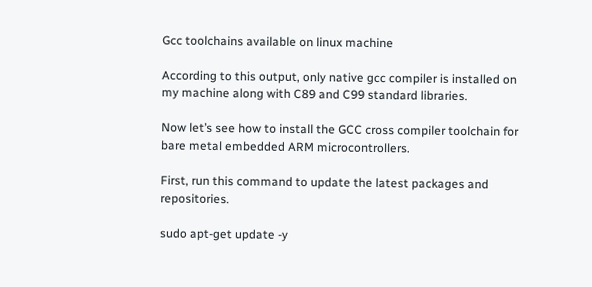Gcc toolchains available on linux machine

According to this output, only native gcc compiler is installed on my machine along with C89 and C99 standard libraries.

Now let’s see how to install the GCC cross compiler toolchain for bare metal embedded ARM microcontrollers.

First, run this command to update the latest packages and repositories.

sudo apt-get update -y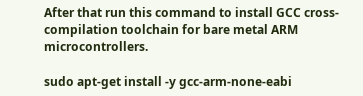After that run this command to install GCC cross-compilation toolchain for bare metal ARM microcontrollers.

sudo apt-get install -y gcc-arm-none-eabi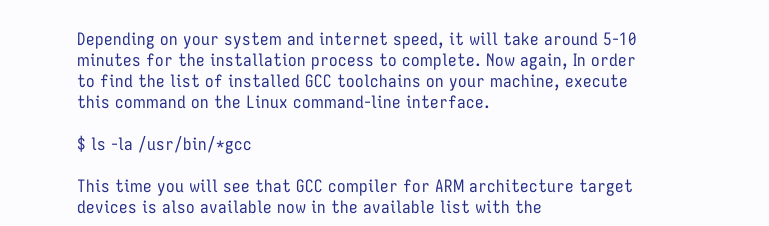Depending on your system and internet speed, it will take around 5-10 minutes for the installation process to complete. Now again, In order to find the list of installed GCC toolchains on your machine, execute this command on the Linux command-line interface.

$ ls -la /usr/bin/*gcc

This time you will see that GCC compiler for ARM architecture target devices is also available now in the available list with the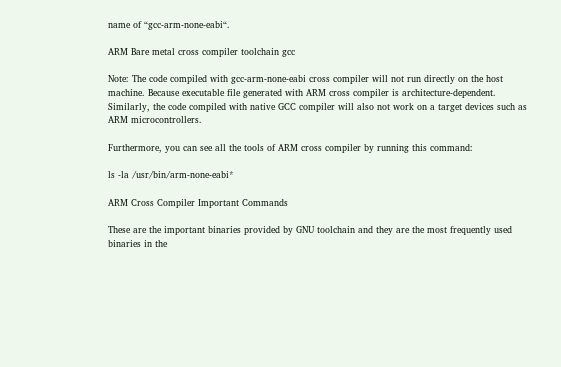name of “gcc-arm-none-eabi“.

ARM Bare metal cross compiler toolchain gcc

Note: The code compiled with gcc-arm-none-eabi cross compiler will not run directly on the host machine. Because executable file generated with ARM cross compiler is architecture-dependent. Similarly, the code compiled with native GCC compiler will also not work on a target devices such as ARM microcontrollers.

Furthermore, you can see all the tools of ARM cross compiler by running this command:

ls -la /usr/bin/arm-none-eabi*

ARM Cross Compiler Important Commands

These are the important binaries provided by GNU toolchain and they are the most frequently used binaries in the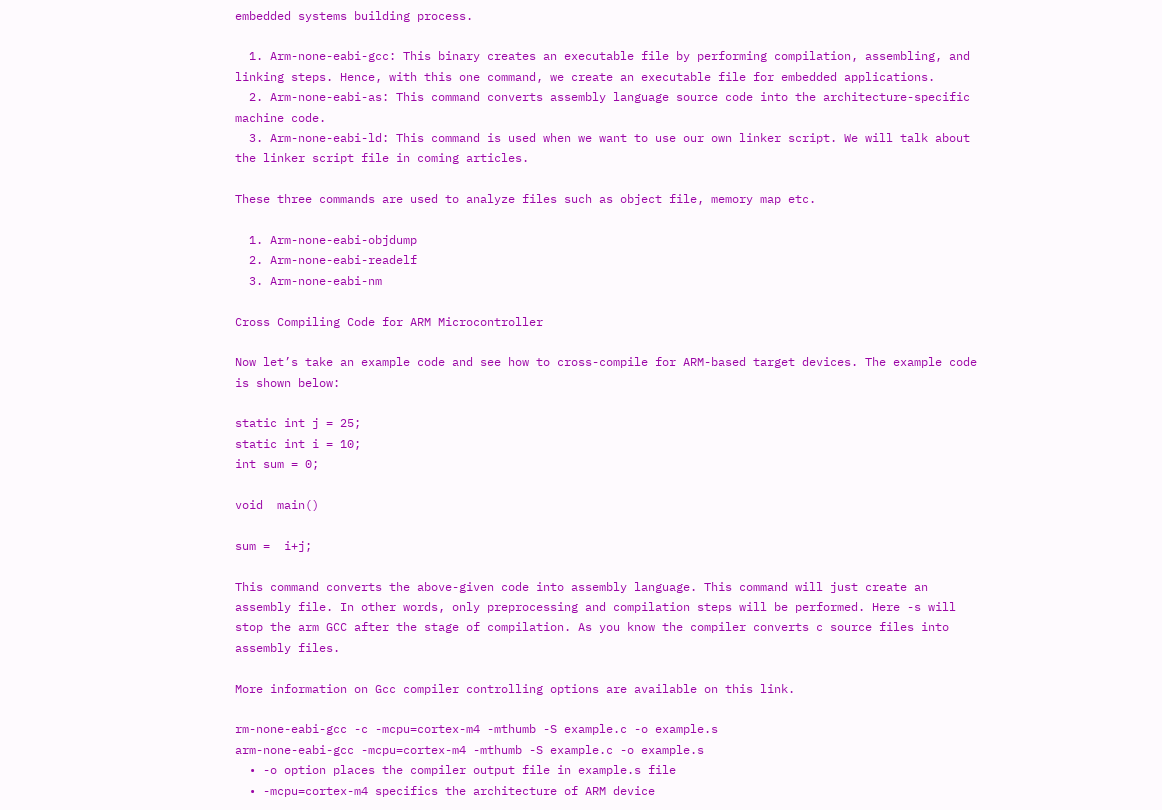embedded systems building process.

  1. Arm-none-eabi-gcc: This binary creates an executable file by performing compilation, assembling, and linking steps. Hence, with this one command, we create an executable file for embedded applications.
  2. Arm-none-eabi-as: This command converts assembly language source code into the architecture-specific machine code.
  3. Arm-none-eabi-ld: This command is used when we want to use our own linker script. We will talk about the linker script file in coming articles.

These three commands are used to analyze files such as object file, memory map etc.

  1. Arm-none-eabi-objdump
  2. Arm-none-eabi-readelf
  3. Arm-none-eabi-nm

Cross Compiling Code for ARM Microcontroller

Now let’s take an example code and see how to cross-compile for ARM-based target devices. The example code is shown below:

static int j = 25;
static int i = 10;
int sum = 0;

void  main()

sum =  i+j;

This command converts the above-given code into assembly language. This command will just create an assembly file. In other words, only preprocessing and compilation steps will be performed. Here -s will stop the arm GCC after the stage of compilation. As you know the compiler converts c source files into assembly files.

More information on Gcc compiler controlling options are available on this link.

rm-none-eabi-gcc -c -mcpu=cortex-m4 -mthumb -S example.c -o example.s
arm-none-eabi-gcc -mcpu=cortex-m4 -mthumb -S example.c -o example.s
  • -o option places the compiler output file in example.s file
  • -mcpu=cortex-m4 specifics the architecture of ARM device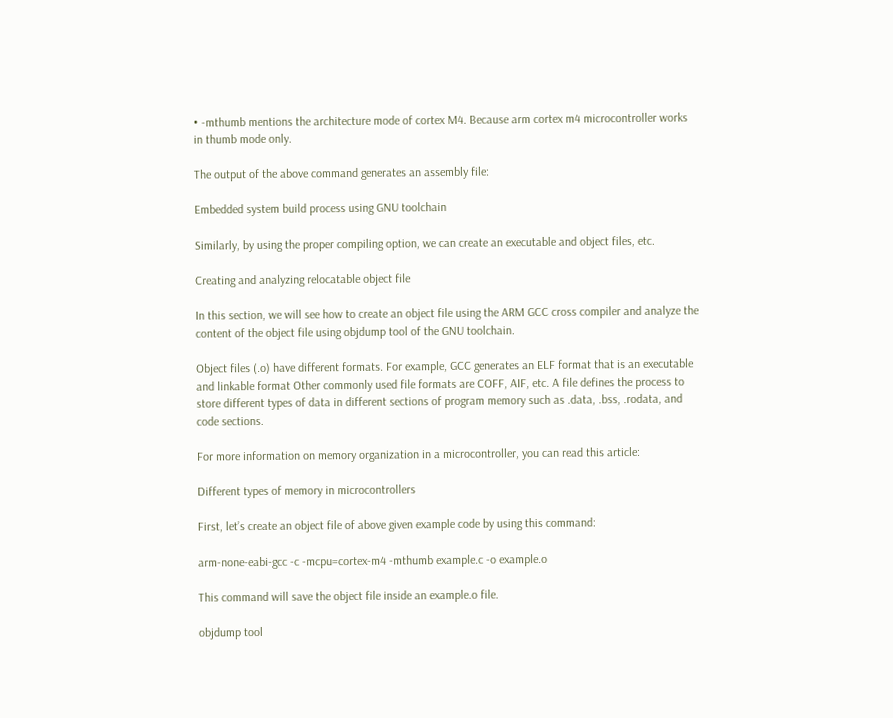• -mthumb mentions the architecture mode of cortex M4. Because arm cortex m4 microcontroller works in thumb mode only.

The output of the above command generates an assembly file:

Embedded system build process using GNU toolchain

Similarly, by using the proper compiling option, we can create an executable and object files, etc.

Creating and analyzing relocatable object file

In this section, we will see how to create an object file using the ARM GCC cross compiler and analyze the content of the object file using objdump tool of the GNU toolchain.

Object files (.o) have different formats. For example, GCC generates an ELF format that is an executable and linkable format Other commonly used file formats are COFF, AIF, etc. A file defines the process to store different types of data in different sections of program memory such as .data, .bss, .rodata, and code sections.

For more information on memory organization in a microcontroller, you can read this article:

Different types of memory in microcontrollers

First, let’s create an object file of above given example code by using this command:

arm-none-eabi-gcc -c -mcpu=cortex-m4 -mthumb example.c -o example.o

This command will save the object file inside an example.o file.

objdump tool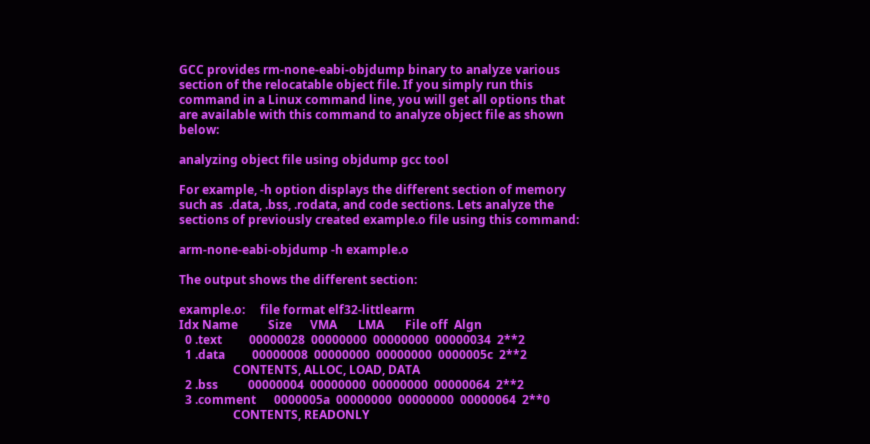GCC provides rm-none-eabi-objdump binary to analyze various section of the relocatable object file. If you simply run this command in a Linux command line, you will get all options that are available with this command to analyze object file as shown below:

analyzing object file using objdump gcc tool

For example, -h option displays the different section of memory such as  .data, .bss, .rodata, and code sections. Lets analyze the sections of previously created example.o file using this command:

arm-none-eabi-objdump -h example.o

The output shows the different section:

example.o:     file format elf32-littlearm
Idx Name          Size      VMA       LMA       File off  Algn
  0 .text         00000028  00000000  00000000  00000034  2**2
  1 .data         00000008  00000000  00000000  0000005c  2**2
                  CONTENTS, ALLOC, LOAD, DATA
  2 .bss          00000004  00000000  00000000  00000064  2**2
  3 .comment      0000005a  00000000  00000000  00000064  2**0
                  CONTENTS, READONLY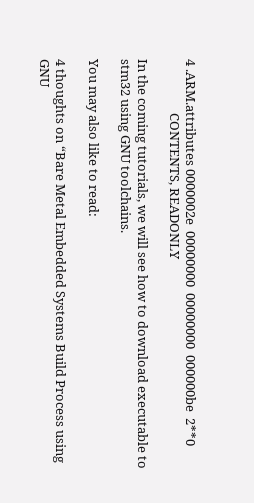4 .ARM.attributes 0000002e  00000000  00000000  000000be  2**0
                  CONTENTS, READONLY

In the coming tutorials, we will see how to download executable to stm32 using GNU toolchains.

You may also like to read:

4 thoughts on “Bare Metal Embedded Systems Build Process using GNU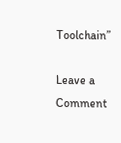Toolchain”

Leave a Comment